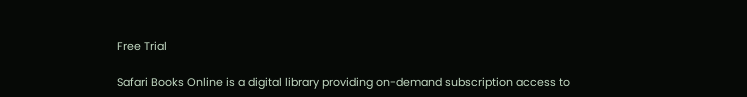Free Trial

Safari Books Online is a digital library providing on-demand subscription access to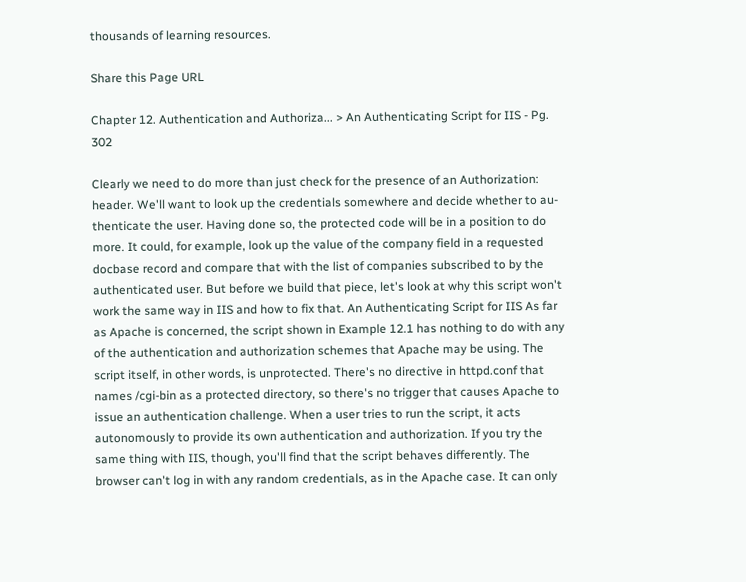thousands of learning resources.

Share this Page URL

Chapter 12. Authentication and Authoriza... > An Authenticating Script for IIS - Pg. 302

Clearly we need to do more than just check for the presence of an Authorization: header. We'll want to look up the credentials somewhere and decide whether to au- thenticate the user. Having done so, the protected code will be in a position to do more. It could, for example, look up the value of the company field in a requested docbase record and compare that with the list of companies subscribed to by the authenticated user. But before we build that piece, let's look at why this script won't work the same way in IIS and how to fix that. An Authenticating Script for IIS As far as Apache is concerned, the script shown in Example 12.1 has nothing to do with any of the authentication and authorization schemes that Apache may be using. The script itself, in other words, is unprotected. There's no directive in httpd.conf that names /cgi-bin as a protected directory, so there's no trigger that causes Apache to issue an authentication challenge. When a user tries to run the script, it acts autonomously to provide its own authentication and authorization. If you try the same thing with IIS, though, you'll find that the script behaves differently. The browser can't log in with any random credentials, as in the Apache case. It can only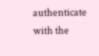authenticate with the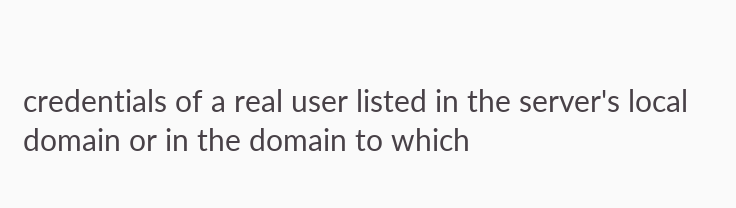credentials of a real user listed in the server's local domain or in the domain to which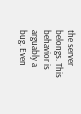the server belongs. This behavior is arguably a bug. Even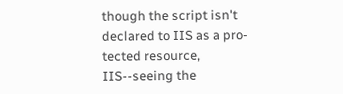though the script isn't declared to IIS as a pro- tected resource, IIS--seeing the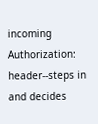incoming Authorization: header--steps in and decides